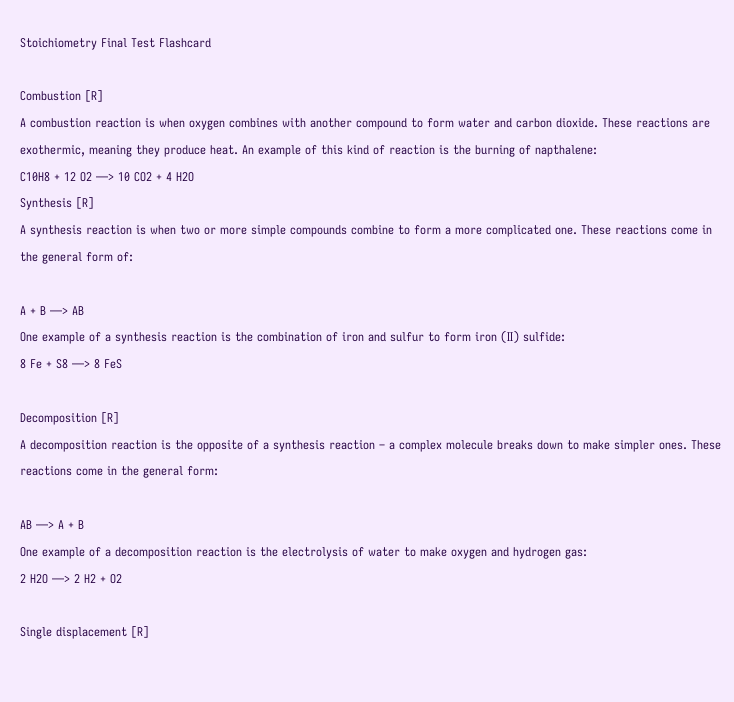Stoichiometry Final Test Flashcard

Combustion [R]
A combustion reaction is when oxygen combines with another compound to form water and carbon dioxide. These reactions are exothermic, meaning they produce heat. An example of this kind of reaction is the burning of napthalene:
C10H8 + 12 O2 —> 10 CO2 + 4 H2O
Synthesis [R]
A synthesis reaction is when two or more simple compounds combine to form a more complicated one. These reactions come in the general form of:

A + B —> AB
One example of a synthesis reaction is the combination of iron and sulfur to form iron (II) sulfide:
8 Fe + S8 —> 8 FeS

Decomposition [R]
A decomposition reaction is the opposite of a synthesis reaction – a complex molecule breaks down to make simpler ones. These reactions come in the general form:

AB —> A + B
One example of a decomposition reaction is the electrolysis of water to make oxygen and hydrogen gas:
2 H2O —> 2 H2 + O2

Single displacement [R]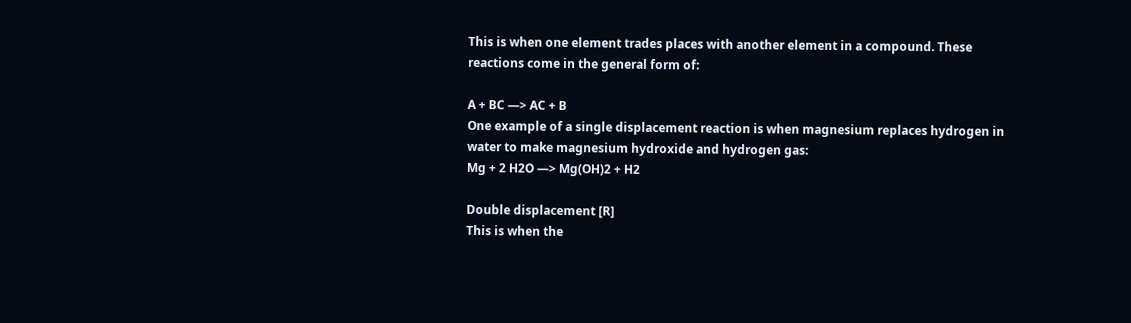This is when one element trades places with another element in a compound. These reactions come in the general form of:

A + BC —> AC + B
One example of a single displacement reaction is when magnesium replaces hydrogen in water to make magnesium hydroxide and hydrogen gas:
Mg + 2 H2O —> Mg(OH)2 + H2

Double displacement [R]
This is when the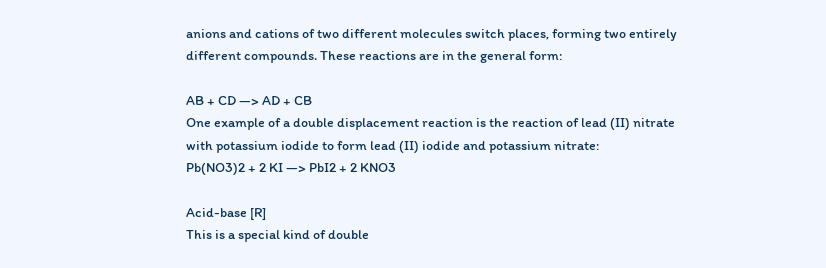anions and cations of two different molecules switch places, forming two entirely different compounds. These reactions are in the general form:

AB + CD —> AD + CB
One example of a double displacement reaction is the reaction of lead (II) nitrate with potassium iodide to form lead (II) iodide and potassium nitrate:
Pb(NO3)2 + 2 KI —> PbI2 + 2 KNO3

Acid-base [R]
This is a special kind of double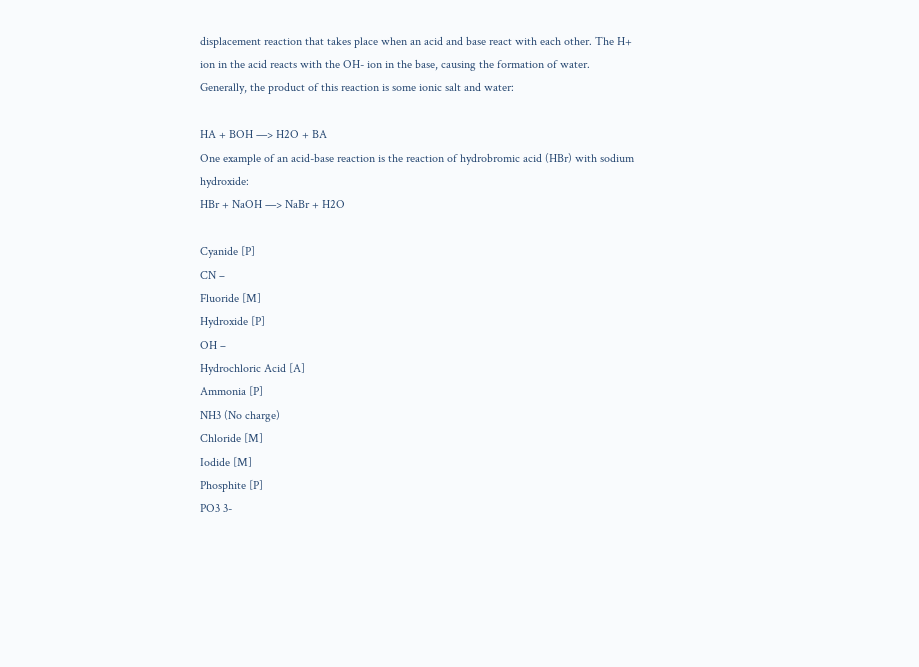displacement reaction that takes place when an acid and base react with each other. The H+ ion in the acid reacts with the OH- ion in the base, causing the formation of water. Generally, the product of this reaction is some ionic salt and water:

HA + BOH —> H2O + BA
One example of an acid-base reaction is the reaction of hydrobromic acid (HBr) with sodium hydroxide:
HBr + NaOH —> NaBr + H2O

Cyanide [P]
CN –
Fluoride [M]
Hydroxide [P]
OH –
Hydrochloric Acid [A]
Ammonia [P]
NH3 (No charge)
Chloride [M]
Iodide [M]
Phosphite [P]
PO3 3-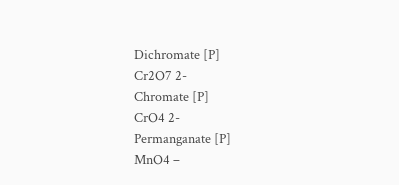Dichromate [P]
Cr2O7 2-
Chromate [P]
CrO4 2-
Permanganate [P]
MnO4 –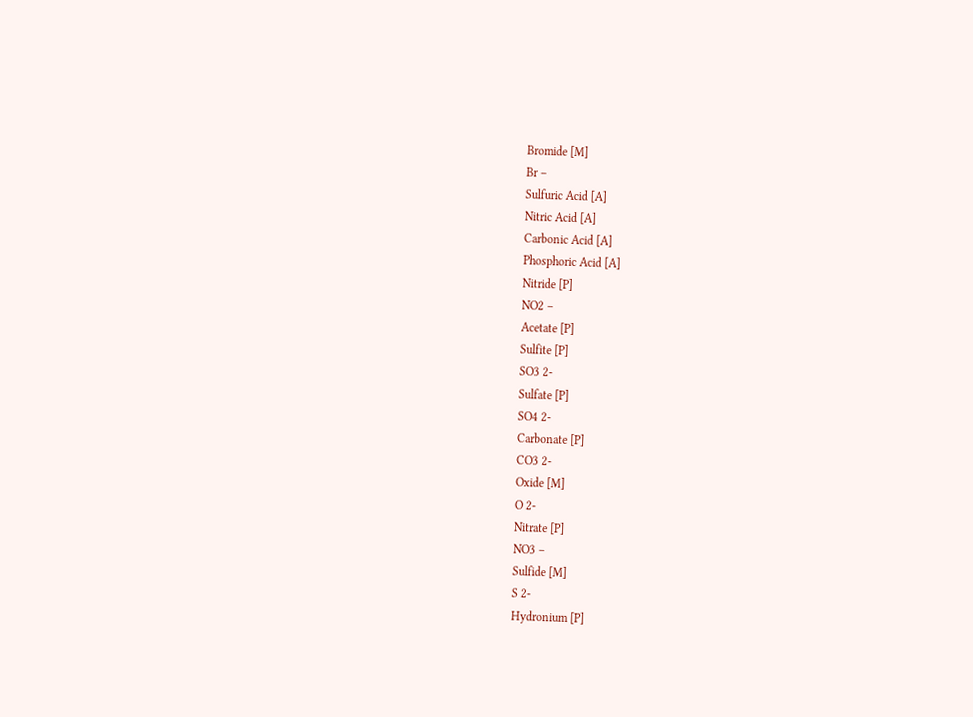Bromide [M]
Br –
Sulfuric Acid [A]
Nitric Acid [A]
Carbonic Acid [A]
Phosphoric Acid [A]
Nitride [P]
NO2 –
Acetate [P]
Sulfite [P]
SO3 2-
Sulfate [P]
SO4 2-
Carbonate [P]
CO3 2-
Oxide [M]
O 2-
Nitrate [P]
NO3 –
Sulfide [M]
S 2-
Hydronium [P]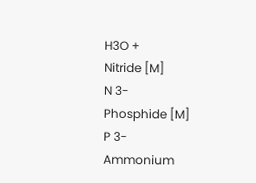H3O +
Nitride [M]
N 3-
Phosphide [M]
P 3-
Ammonium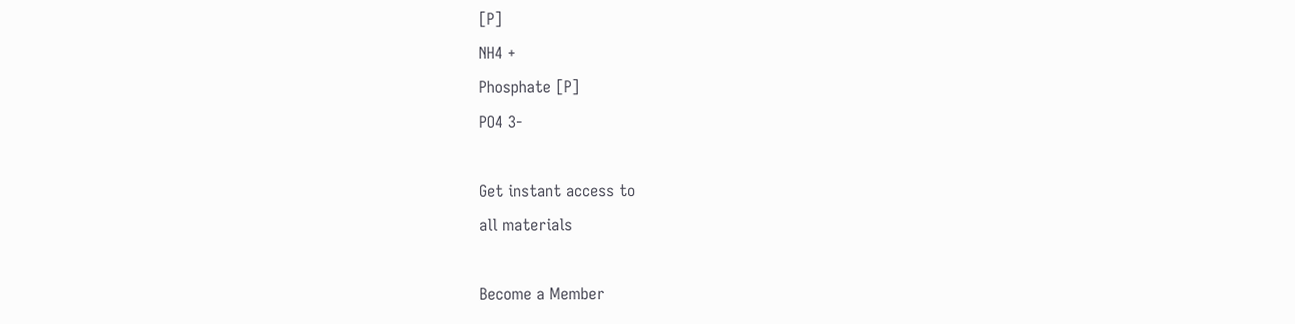[P]
NH4 +
Phosphate [P]
PO4 3-

Get instant access to
all materials

Become a Member